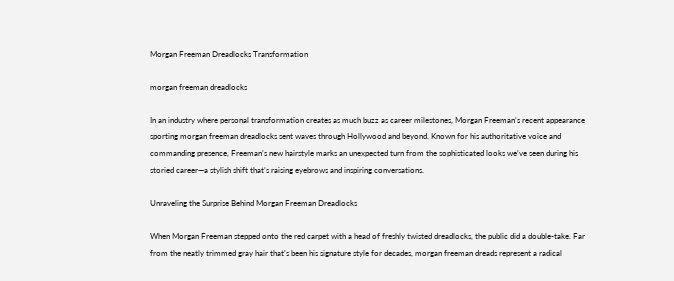Morgan Freeman Dreadlocks Transformation

morgan freeman dreadlocks

In an industry where personal transformation creates as much buzz as career milestones, Morgan Freeman’s recent appearance sporting morgan freeman dreadlocks sent waves through Hollywood and beyond. Known for his authoritative voice and commanding presence, Freeman’s new hairstyle marks an unexpected turn from the sophisticated looks we’ve seen during his storied career—a stylish shift that’s raising eyebrows and inspiring conversations.

Unraveling the Surprise Behind Morgan Freeman Dreadlocks

When Morgan Freeman stepped onto the red carpet with a head of freshly twisted dreadlocks, the public did a double-take. Far from the neatly trimmed gray hair that’s been his signature style for decades, morgan freeman dreads represent a radical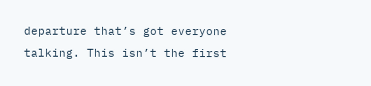departure that’s got everyone talking. This isn’t the first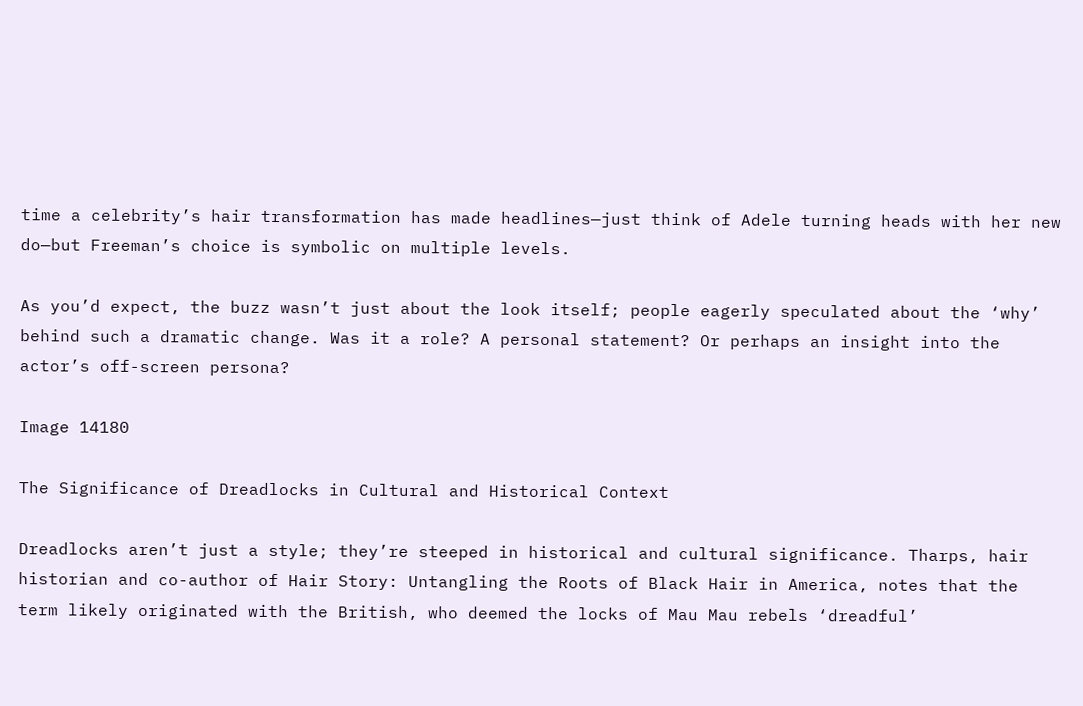time a celebrity’s hair transformation has made headlines—just think of Adele turning heads with her new do—but Freeman’s choice is symbolic on multiple levels.

As you’d expect, the buzz wasn’t just about the look itself; people eagerly speculated about the ‘why’ behind such a dramatic change. Was it a role? A personal statement? Or perhaps an insight into the actor’s off-screen persona?

Image 14180

The Significance of Dreadlocks in Cultural and Historical Context

Dreadlocks aren’t just a style; they’re steeped in historical and cultural significance. Tharps, hair historian and co-author of Hair Story: Untangling the Roots of Black Hair in America, notes that the term likely originated with the British, who deemed the locks of Mau Mau rebels ‘dreadful’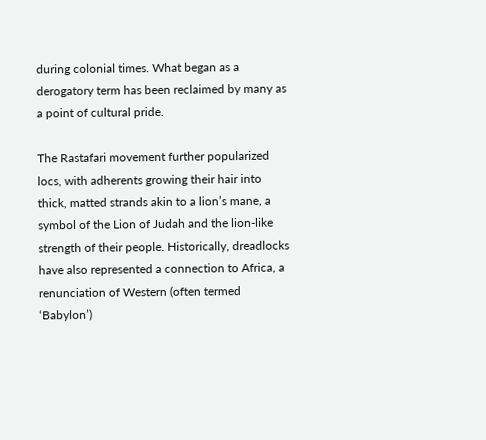during colonial times. What began as a derogatory term has been reclaimed by many as a point of cultural pride.

The Rastafari movement further popularized locs, with adherents growing their hair into thick, matted strands akin to a lion’s mane, a symbol of the Lion of Judah and the lion-like strength of their people. Historically, dreadlocks have also represented a connection to Africa, a renunciation of Western (often termed ‘Babylon’)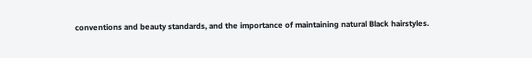conventions and beauty standards, and the importance of maintaining natural Black hairstyles.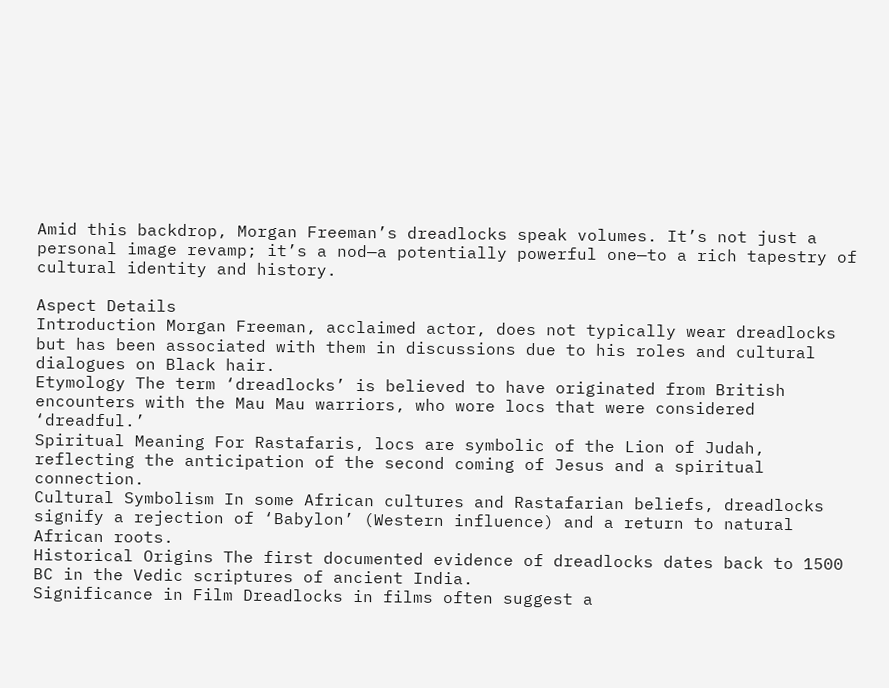Amid this backdrop, Morgan Freeman’s dreadlocks speak volumes. It’s not just a personal image revamp; it’s a nod—a potentially powerful one—to a rich tapestry of cultural identity and history.

Aspect Details
Introduction Morgan Freeman, acclaimed actor, does not typically wear dreadlocks but has been associated with them in discussions due to his roles and cultural dialogues on Black hair.
Etymology The term ‘dreadlocks’ is believed to have originated from British encounters with the Mau Mau warriors, who wore locs that were considered ‘dreadful.’
Spiritual Meaning For Rastafaris, locs are symbolic of the Lion of Judah, reflecting the anticipation of the second coming of Jesus and a spiritual connection.
Cultural Symbolism In some African cultures and Rastafarian beliefs, dreadlocks signify a rejection of ‘Babylon’ (Western influence) and a return to natural African roots.
Historical Origins The first documented evidence of dreadlocks dates back to 1500 BC in the Vedic scriptures of ancient India.
Significance in Film Dreadlocks in films often suggest a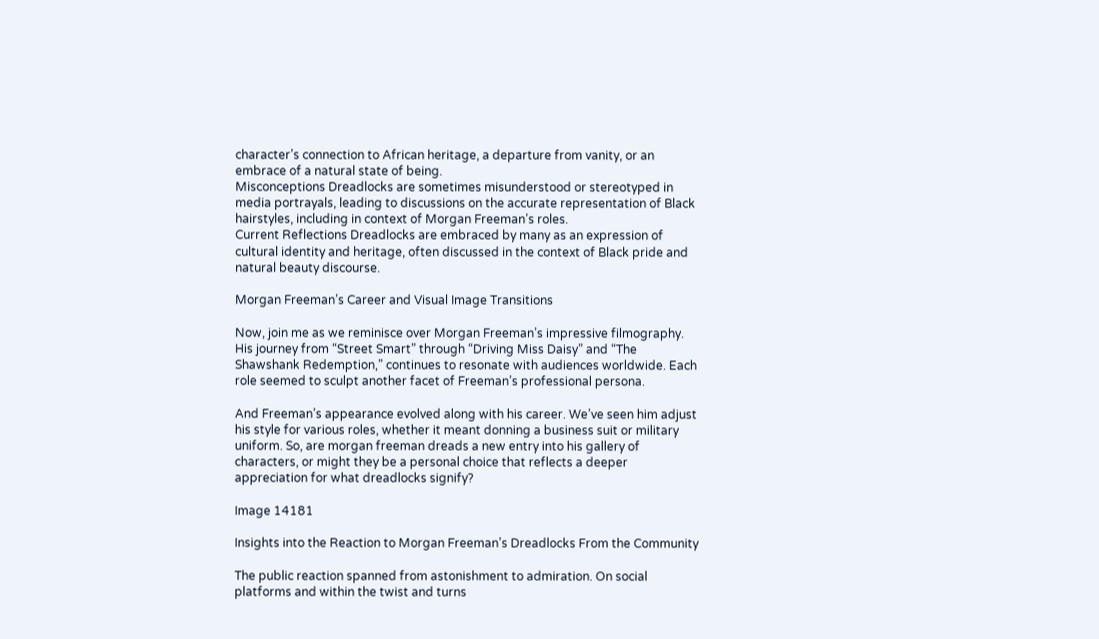character’s connection to African heritage, a departure from vanity, or an embrace of a natural state of being.
Misconceptions Dreadlocks are sometimes misunderstood or stereotyped in media portrayals, leading to discussions on the accurate representation of Black hairstyles, including in context of Morgan Freeman’s roles.
Current Reflections Dreadlocks are embraced by many as an expression of cultural identity and heritage, often discussed in the context of Black pride and natural beauty discourse.

Morgan Freeman’s Career and Visual Image Transitions

Now, join me as we reminisce over Morgan Freeman’s impressive filmography. His journey from “Street Smart” through “Driving Miss Daisy” and “The Shawshank Redemption,” continues to resonate with audiences worldwide. Each role seemed to sculpt another facet of Freeman’s professional persona.

And Freeman’s appearance evolved along with his career. We’ve seen him adjust his style for various roles, whether it meant donning a business suit or military uniform. So, are morgan freeman dreads a new entry into his gallery of characters, or might they be a personal choice that reflects a deeper appreciation for what dreadlocks signify?

Image 14181

Insights into the Reaction to Morgan Freeman’s Dreadlocks From the Community

The public reaction spanned from astonishment to admiration. On social platforms and within the twist and turns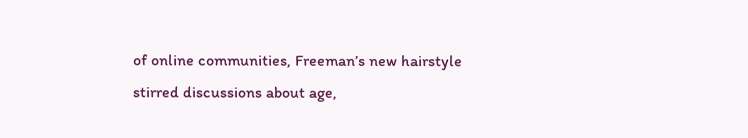of online communities, Freeman’s new hairstyle stirred discussions about age,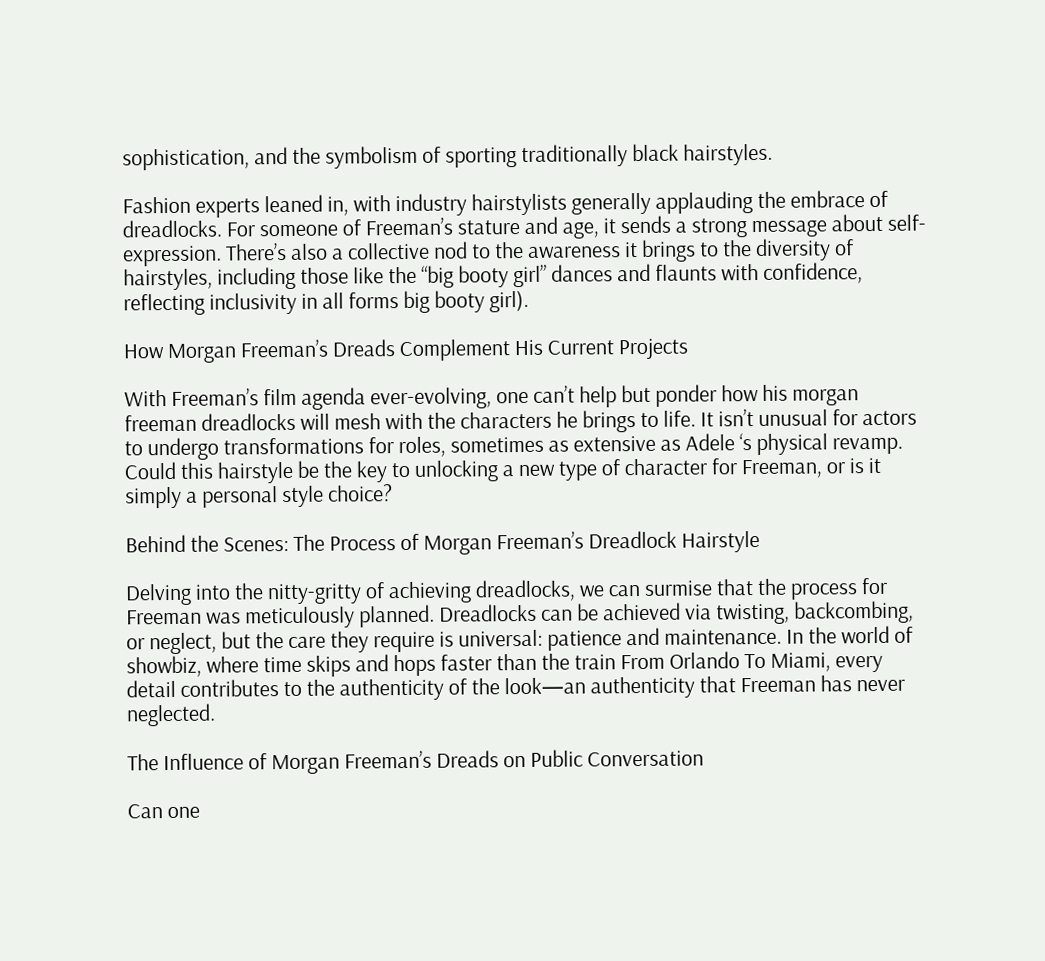sophistication, and the symbolism of sporting traditionally black hairstyles.

Fashion experts leaned in, with industry hairstylists generally applauding the embrace of dreadlocks. For someone of Freeman’s stature and age, it sends a strong message about self-expression. There’s also a collective nod to the awareness it brings to the diversity of hairstyles, including those like the “big booty girl” dances and flaunts with confidence, reflecting inclusivity in all forms big booty girl).

How Morgan Freeman’s Dreads Complement His Current Projects

With Freeman’s film agenda ever-evolving, one can’t help but ponder how his morgan freeman dreadlocks will mesh with the characters he brings to life. It isn’t unusual for actors to undergo transformations for roles, sometimes as extensive as Adele ‘s physical revamp. Could this hairstyle be the key to unlocking a new type of character for Freeman, or is it simply a personal style choice?

Behind the Scenes: The Process of Morgan Freeman’s Dreadlock Hairstyle

Delving into the nitty-gritty of achieving dreadlocks, we can surmise that the process for Freeman was meticulously planned. Dreadlocks can be achieved via twisting, backcombing, or neglect, but the care they require is universal: patience and maintenance. In the world of showbiz, where time skips and hops faster than the train From Orlando To Miami, every detail contributes to the authenticity of the look—an authenticity that Freeman has never neglected.

The Influence of Morgan Freeman’s Dreads on Public Conversation

Can one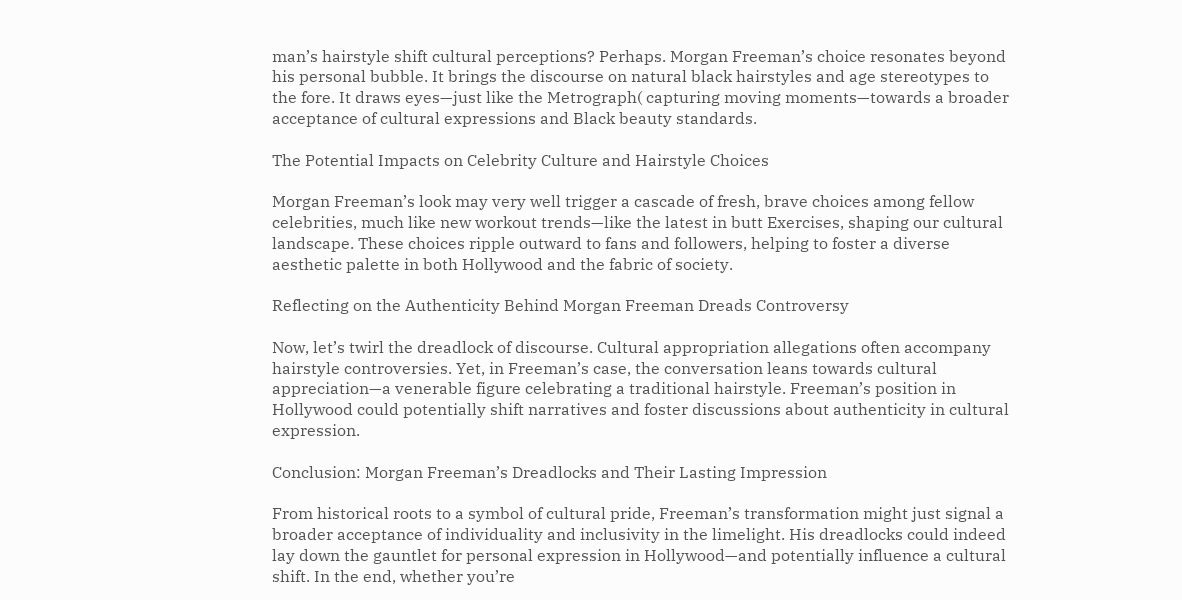man’s hairstyle shift cultural perceptions? Perhaps. Morgan Freeman’s choice resonates beyond his personal bubble. It brings the discourse on natural black hairstyles and age stereotypes to the fore. It draws eyes—just like the Metrograph( capturing moving moments—towards a broader acceptance of cultural expressions and Black beauty standards.

The Potential Impacts on Celebrity Culture and Hairstyle Choices

Morgan Freeman’s look may very well trigger a cascade of fresh, brave choices among fellow celebrities, much like new workout trends—like the latest in butt Exercises, shaping our cultural landscape. These choices ripple outward to fans and followers, helping to foster a diverse aesthetic palette in both Hollywood and the fabric of society.

Reflecting on the Authenticity Behind Morgan Freeman Dreads Controversy

Now, let’s twirl the dreadlock of discourse. Cultural appropriation allegations often accompany hairstyle controversies. Yet, in Freeman’s case, the conversation leans towards cultural appreciation—a venerable figure celebrating a traditional hairstyle. Freeman’s position in Hollywood could potentially shift narratives and foster discussions about authenticity in cultural expression.

Conclusion: Morgan Freeman’s Dreadlocks and Their Lasting Impression

From historical roots to a symbol of cultural pride, Freeman’s transformation might just signal a broader acceptance of individuality and inclusivity in the limelight. His dreadlocks could indeed lay down the gauntlet for personal expression in Hollywood—and potentially influence a cultural shift. In the end, whether you’re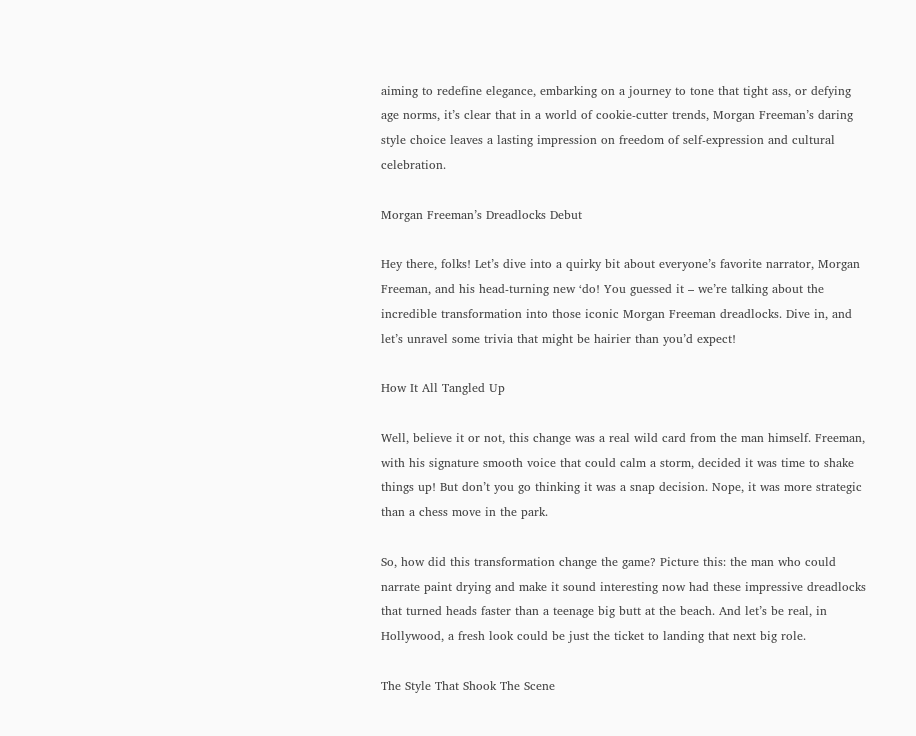aiming to redefine elegance, embarking on a journey to tone that tight ass, or defying age norms, it’s clear that in a world of cookie-cutter trends, Morgan Freeman’s daring style choice leaves a lasting impression on freedom of self-expression and cultural celebration.

Morgan Freeman’s Dreadlocks Debut

Hey there, folks! Let’s dive into a quirky bit about everyone’s favorite narrator, Morgan Freeman, and his head-turning new ‘do! You guessed it – we’re talking about the incredible transformation into those iconic Morgan Freeman dreadlocks. Dive in, and let’s unravel some trivia that might be hairier than you’d expect!

How It All Tangled Up

Well, believe it or not, this change was a real wild card from the man himself. Freeman, with his signature smooth voice that could calm a storm, decided it was time to shake things up! But don’t you go thinking it was a snap decision. Nope, it was more strategic than a chess move in the park.

So, how did this transformation change the game? Picture this: the man who could narrate paint drying and make it sound interesting now had these impressive dreadlocks that turned heads faster than a teenage big butt at the beach. And let’s be real, in Hollywood, a fresh look could be just the ticket to landing that next big role.

The Style That Shook The Scene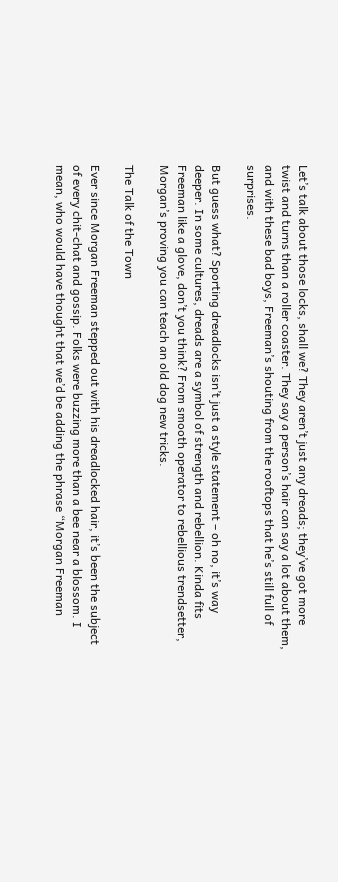Let’s talk about those locks, shall we? They aren’t just any dreads; they’ve got more twist and turns than a roller coaster. They say a person’s hair can say a lot about them, and with these bad boys, Freeman’s shouting from the rooftops that he’s still full of surprises.

But guess what? Sporting dreadlocks isn’t just a style statement – oh no, it’s way deeper. In some cultures, dreads are a symbol of strength and rebellion. Kinda fits Freeman like a glove, don’t you think? From smooth operator to rebellious trendsetter, Morgan’s proving you can teach an old dog new tricks.

The Talk of the Town

Ever since Morgan Freeman stepped out with his dreadlocked hair, it’s been the subject of every chit-chat and gossip. Folks were buzzing more than a bee near a blossom. I mean, who would have thought that we’d be adding the phrase “Morgan Freeman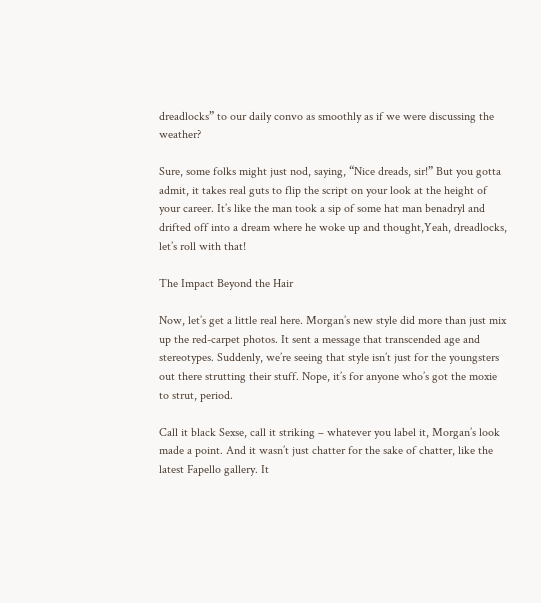dreadlocks” to our daily convo as smoothly as if we were discussing the weather?

Sure, some folks might just nod, saying, “Nice dreads, sir!” But you gotta admit, it takes real guts to flip the script on your look at the height of your career. It’s like the man took a sip of some hat man benadryl and drifted off into a dream where he woke up and thought,Yeah, dreadlocks, let’s roll with that!

The Impact Beyond the Hair

Now, let’s get a little real here. Morgan’s new style did more than just mix up the red-carpet photos. It sent a message that transcended age and stereotypes. Suddenly, we’re seeing that style isn’t just for the youngsters out there strutting their stuff. Nope, it’s for anyone who’s got the moxie to strut, period.

Call it black Sexse, call it striking – whatever you label it, Morgan’s look made a point. And it wasn’t just chatter for the sake of chatter, like the latest Fapello gallery. It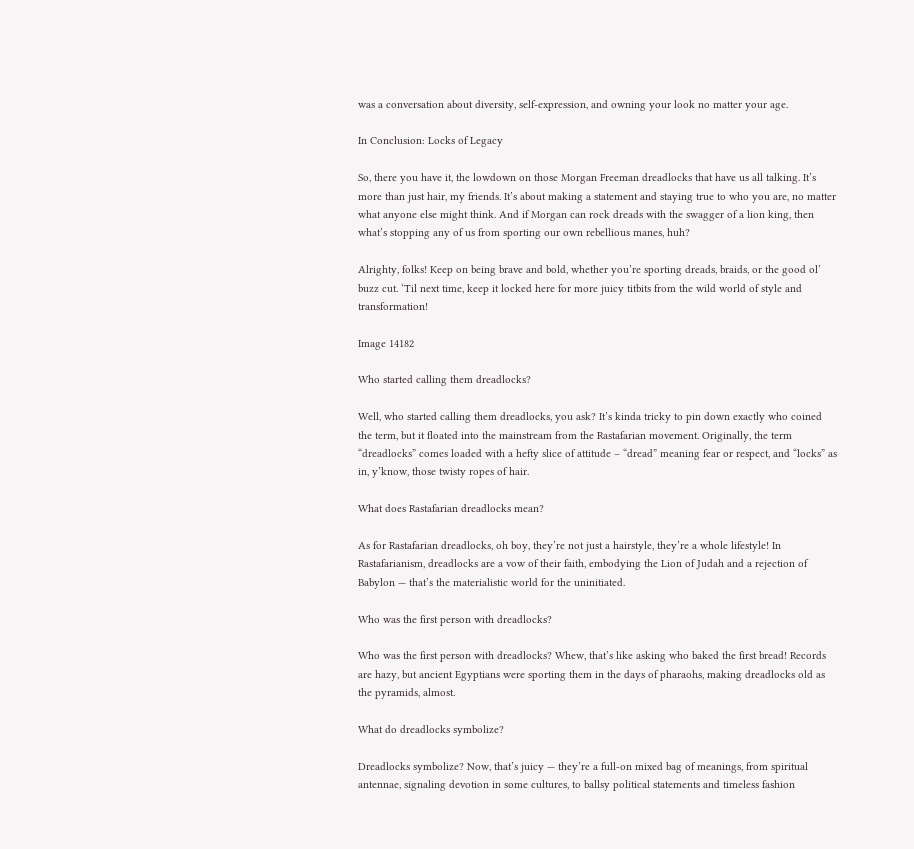was a conversation about diversity, self-expression, and owning your look no matter your age.

In Conclusion: Locks of Legacy

So, there you have it, the lowdown on those Morgan Freeman dreadlocks that have us all talking. It’s more than just hair, my friends. It’s about making a statement and staying true to who you are, no matter what anyone else might think. And if Morgan can rock dreads with the swagger of a lion king, then what’s stopping any of us from sporting our own rebellious manes, huh?

Alrighty, folks! Keep on being brave and bold, whether you’re sporting dreads, braids, or the good ol’ buzz cut. ‘Til next time, keep it locked here for more juicy titbits from the wild world of style and transformation!

Image 14182

Who started calling them dreadlocks?

Well, who started calling them dreadlocks, you ask? It’s kinda tricky to pin down exactly who coined the term, but it floated into the mainstream from the Rastafarian movement. Originally, the term “dreadlocks” comes loaded with a hefty slice of attitude – “dread” meaning fear or respect, and “locks” as in, y’know, those twisty ropes of hair.

What does Rastafarian dreadlocks mean?

As for Rastafarian dreadlocks, oh boy, they’re not just a hairstyle, they’re a whole lifestyle! In Rastafarianism, dreadlocks are a vow of their faith, embodying the Lion of Judah and a rejection of Babylon — that’s the materialistic world for the uninitiated.

Who was the first person with dreadlocks?

Who was the first person with dreadlocks? Whew, that’s like asking who baked the first bread! Records are hazy, but ancient Egyptians were sporting them in the days of pharaohs, making dreadlocks old as the pyramids, almost.

What do dreadlocks symbolize?

Dreadlocks symbolize? Now, that’s juicy — they’re a full-on mixed bag of meanings, from spiritual antennae, signaling devotion in some cultures, to ballsy political statements and timeless fashion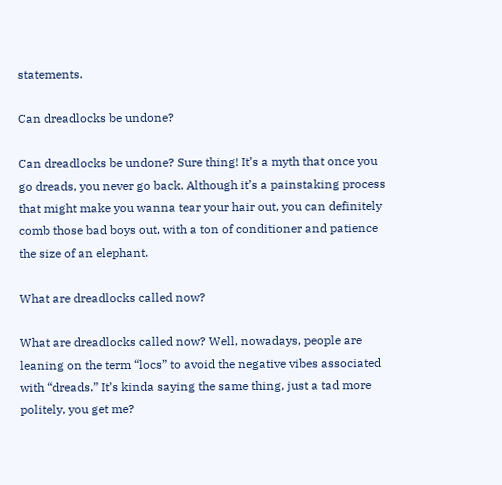statements.

Can dreadlocks be undone?

Can dreadlocks be undone? Sure thing! It’s a myth that once you go dreads, you never go back. Although it’s a painstaking process that might make you wanna tear your hair out, you can definitely comb those bad boys out, with a ton of conditioner and patience the size of an elephant.

What are dreadlocks called now?

What are dreadlocks called now? Well, nowadays, people are leaning on the term “locs” to avoid the negative vibes associated with “dreads.” It’s kinda saying the same thing, just a tad more politely, you get me?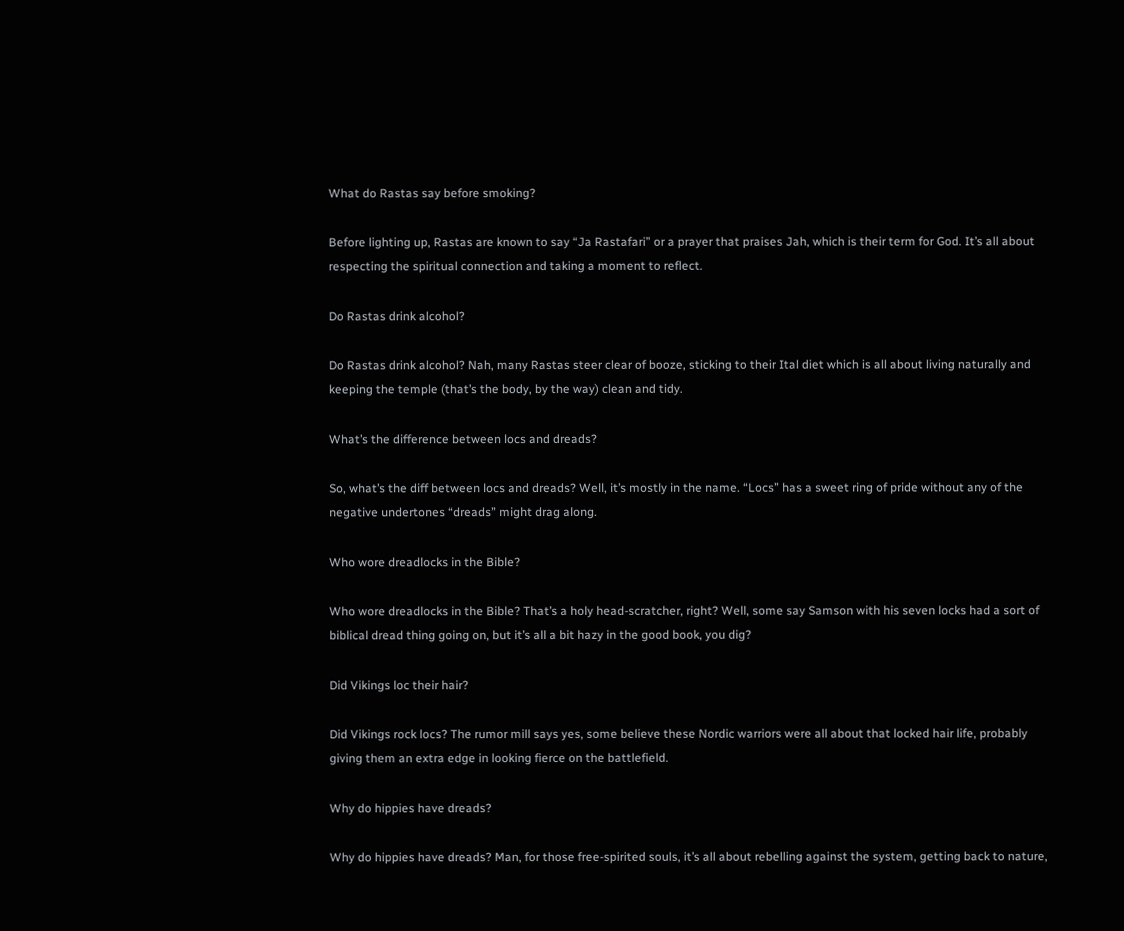What do Rastas say before smoking?

Before lighting up, Rastas are known to say “Ja Rastafari” or a prayer that praises Jah, which is their term for God. It’s all about respecting the spiritual connection and taking a moment to reflect.

Do Rastas drink alcohol?

Do Rastas drink alcohol? Nah, many Rastas steer clear of booze, sticking to their Ital diet which is all about living naturally and keeping the temple (that’s the body, by the way) clean and tidy.

What’s the difference between locs and dreads?

So, what’s the diff between locs and dreads? Well, it’s mostly in the name. “Locs” has a sweet ring of pride without any of the negative undertones “dreads” might drag along.

Who wore dreadlocks in the Bible?

Who wore dreadlocks in the Bible? That’s a holy head-scratcher, right? Well, some say Samson with his seven locks had a sort of biblical dread thing going on, but it’s all a bit hazy in the good book, you dig?

Did Vikings loc their hair?

Did Vikings rock locs? The rumor mill says yes, some believe these Nordic warriors were all about that locked hair life, probably giving them an extra edge in looking fierce on the battlefield.

Why do hippies have dreads?

Why do hippies have dreads? Man, for those free-spirited souls, it’s all about rebelling against the system, getting back to nature,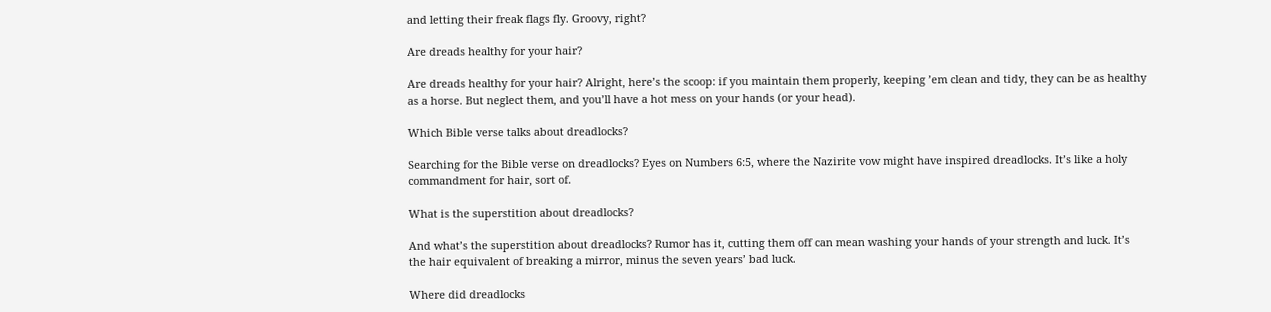and letting their freak flags fly. Groovy, right?

Are dreads healthy for your hair?

Are dreads healthy for your hair? Alright, here’s the scoop: if you maintain them properly, keeping ’em clean and tidy, they can be as healthy as a horse. But neglect them, and you’ll have a hot mess on your hands (or your head).

Which Bible verse talks about dreadlocks?

Searching for the Bible verse on dreadlocks? Eyes on Numbers 6:5, where the Nazirite vow might have inspired dreadlocks. It’s like a holy commandment for hair, sort of.

What is the superstition about dreadlocks?

And what’s the superstition about dreadlocks? Rumor has it, cutting them off can mean washing your hands of your strength and luck. It’s the hair equivalent of breaking a mirror, minus the seven years’ bad luck.

Where did dreadlocks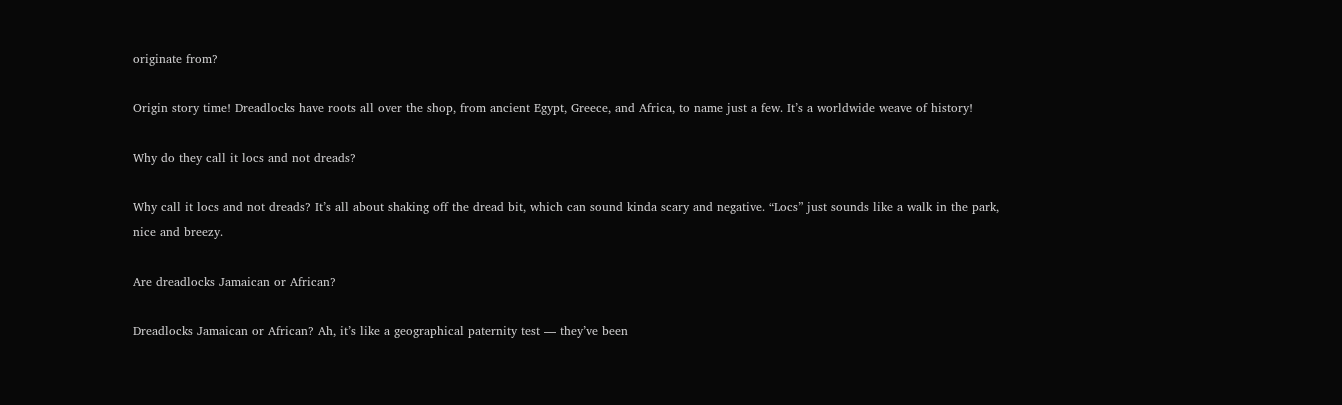originate from?

Origin story time! Dreadlocks have roots all over the shop, from ancient Egypt, Greece, and Africa, to name just a few. It’s a worldwide weave of history!

Why do they call it locs and not dreads?

Why call it locs and not dreads? It’s all about shaking off the dread bit, which can sound kinda scary and negative. “Locs” just sounds like a walk in the park, nice and breezy.

Are dreadlocks Jamaican or African?

Dreadlocks Jamaican or African? Ah, it’s like a geographical paternity test — they’ve been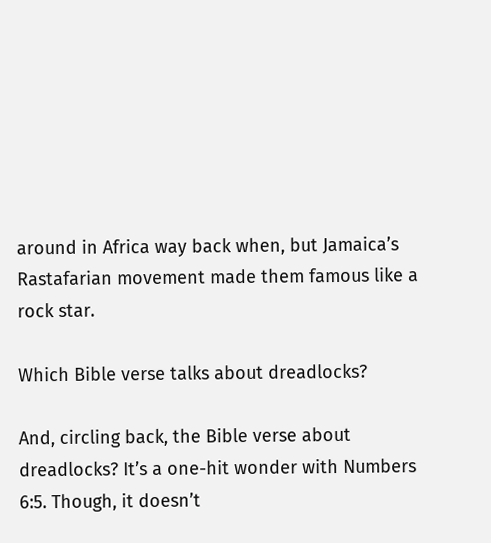around in Africa way back when, but Jamaica’s Rastafarian movement made them famous like a rock star.

Which Bible verse talks about dreadlocks?

And, circling back, the Bible verse about dreadlocks? It’s a one-hit wonder with Numbers 6:5. Though, it doesn’t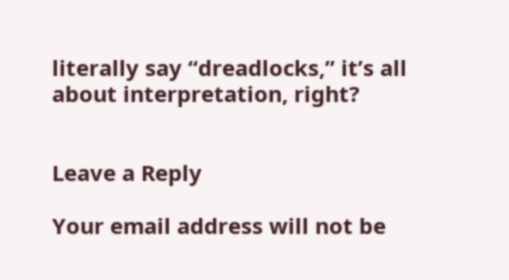literally say “dreadlocks,” it’s all about interpretation, right?


Leave a Reply

Your email address will not be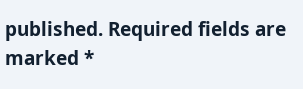published. Required fields are marked *